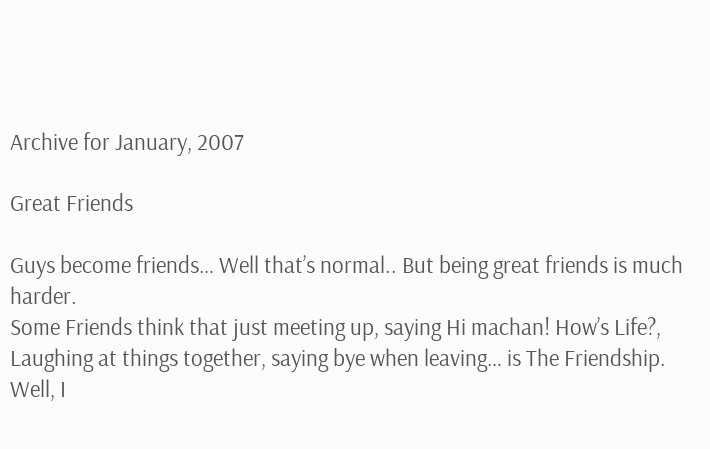Archive for January, 2007

Great Friends

Guys become friends… Well that’s normal.. But being great friends is much harder.
Some Friends think that just meeting up, saying Hi machan! How’s Life?,
Laughing at things together, saying bye when leaving… is The Friendship.
Well, I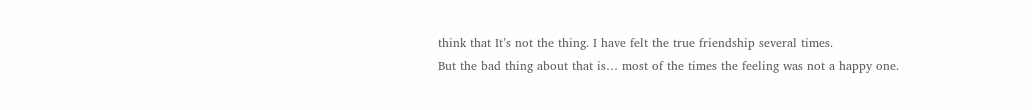think that It’s not the thing. I have felt the true friendship several times.
But the bad thing about that is… most of the times the feeling was not a happy one.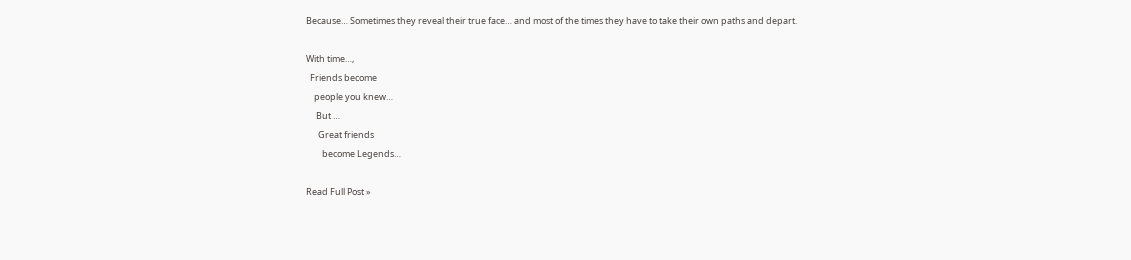Because… Sometimes they reveal their true face… and most of the times they have to take their own paths and depart.

With time…,
  Friends become
    people you knew…
     But …
      Great friends
        become Legends…

Read Full Post »